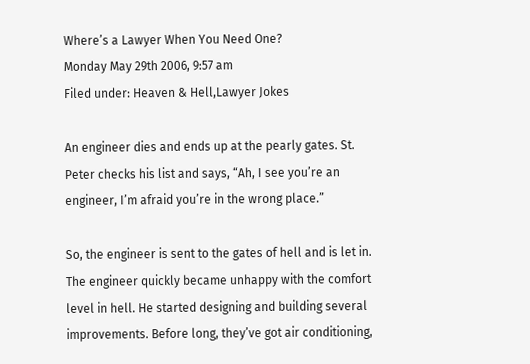Where’s a Lawyer When You Need One?
Monday May 29th 2006, 9:57 am
Filed under: Heaven & Hell,Lawyer Jokes

An engineer dies and ends up at the pearly gates. St. Peter checks his list and says, “Ah, I see you’re an engineer, I’m afraid you’re in the wrong place.”

So, the engineer is sent to the gates of hell and is let in. The engineer quickly became unhappy with the comfort level in hell. He started designing and building several improvements. Before long, they’ve got air conditioning,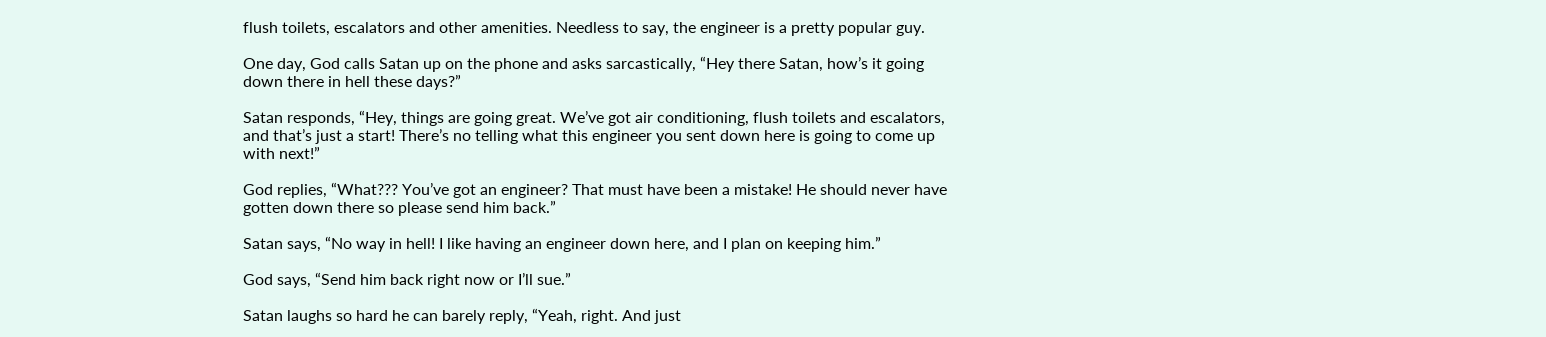flush toilets, escalators and other amenities. Needless to say, the engineer is a pretty popular guy.

One day, God calls Satan up on the phone and asks sarcastically, “Hey there Satan, how’s it going down there in hell these days?”

Satan responds, “Hey, things are going great. We’ve got air conditioning, flush toilets and escalators, and that’s just a start! There’s no telling what this engineer you sent down here is going to come up with next!”

God replies, “What??? You’ve got an engineer? That must have been a mistake! He should never have gotten down there so please send him back.”

Satan says, “No way in hell! I like having an engineer down here, and I plan on keeping him.”

God says, “Send him back right now or I’ll sue.”

Satan laughs so hard he can barely reply, “Yeah, right. And just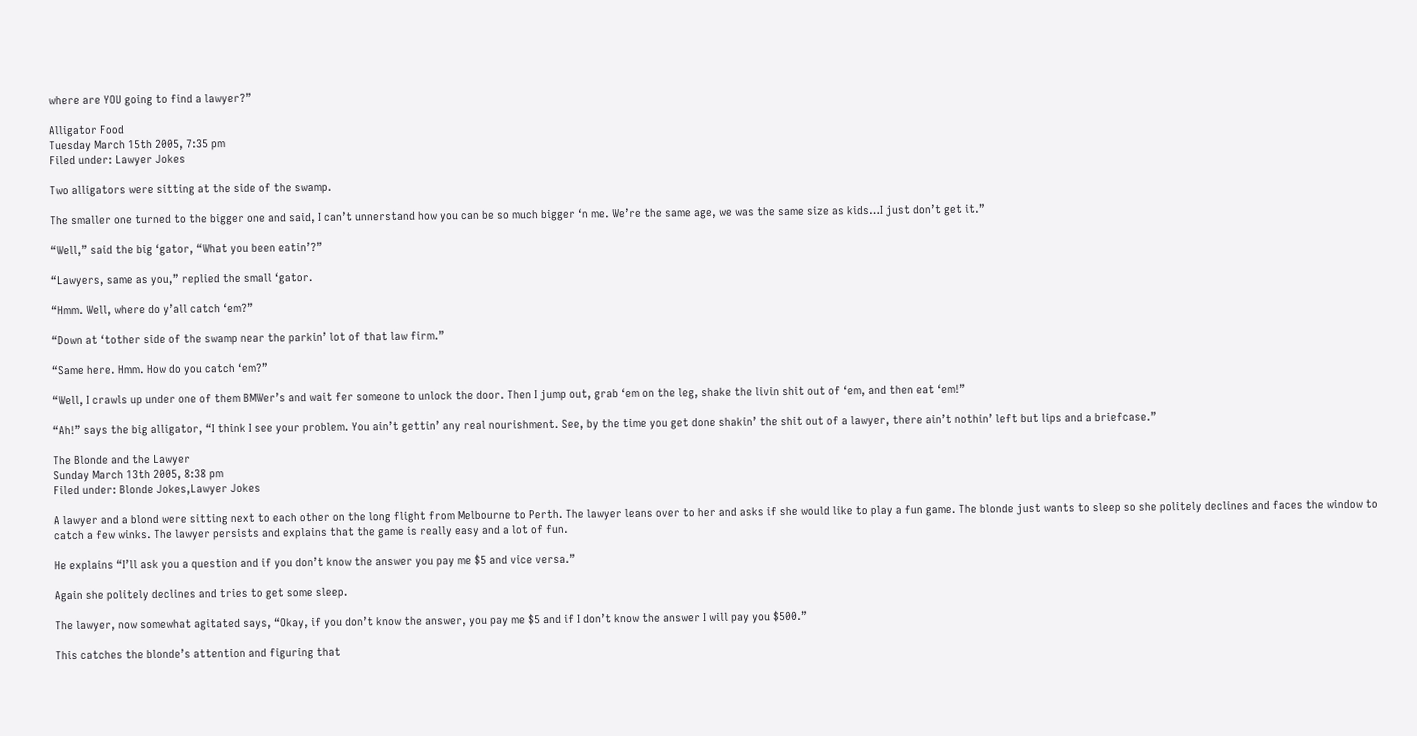where are YOU going to find a lawyer?”

Alligator Food
Tuesday March 15th 2005, 7:35 pm
Filed under: Lawyer Jokes

Two alligators were sitting at the side of the swamp.

The smaller one turned to the bigger one and said, I can’t unnerstand how you can be so much bigger ‘n me. We’re the same age, we was the same size as kids…I just don’t get it.”

“Well,” said the big ‘gator, “What you been eatin’?”

“Lawyers, same as you,” replied the small ‘gator.

“Hmm. Well, where do y’all catch ‘em?”

“Down at ‘tother side of the swamp near the parkin’ lot of that law firm.”

“Same here. Hmm. How do you catch ‘em?”

“Well, I crawls up under one of them BMWer’s and wait fer someone to unlock the door. Then I jump out, grab ‘em on the leg, shake the livin shit out of ‘em, and then eat ‘em!”

“Ah!” says the big alligator, “I think I see your problem. You ain’t gettin’ any real nourishment. See, by the time you get done shakin’ the shit out of a lawyer, there ain’t nothin’ left but lips and a briefcase.”

The Blonde and the Lawyer
Sunday March 13th 2005, 8:38 pm
Filed under: Blonde Jokes,Lawyer Jokes

A lawyer and a blond were sitting next to each other on the long flight from Melbourne to Perth. The lawyer leans over to her and asks if she would like to play a fun game. The blonde just wants to sleep so she politely declines and faces the window to catch a few winks. The lawyer persists and explains that the game is really easy and a lot of fun.

He explains “I’ll ask you a question and if you don’t know the answer you pay me $5 and vice versa.”

Again she politely declines and tries to get some sleep.

The lawyer, now somewhat agitated says, “Okay, if you don’t know the answer, you pay me $5 and if I don’t know the answer I will pay you $500.”

This catches the blonde’s attention and figuring that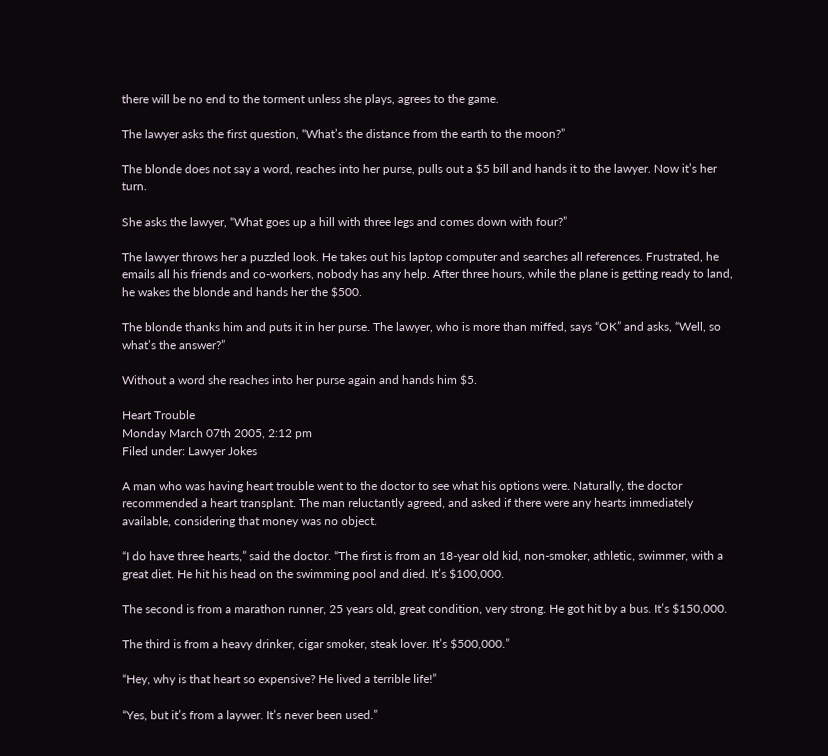there will be no end to the torment unless she plays, agrees to the game.

The lawyer asks the first question, “What’s the distance from the earth to the moon?”

The blonde does not say a word, reaches into her purse, pulls out a $5 bill and hands it to the lawyer. Now it’s her turn.

She asks the lawyer, “What goes up a hill with three legs and comes down with four?”

The lawyer throws her a puzzled look. He takes out his laptop computer and searches all references. Frustrated, he emails all his friends and co-workers, nobody has any help. After three hours, while the plane is getting ready to land, he wakes the blonde and hands her the $500.

The blonde thanks him and puts it in her purse. The lawyer, who is more than miffed, says “OK” and asks, “Well, so what’s the answer?”

Without a word she reaches into her purse again and hands him $5.

Heart Trouble
Monday March 07th 2005, 2:12 pm
Filed under: Lawyer Jokes

A man who was having heart trouble went to the doctor to see what his options were. Naturally, the doctor recommended a heart transplant. The man reluctantly agreed, and asked if there were any hearts immediately available, considering that money was no object.

“I do have three hearts,” said the doctor. “The first is from an 18-year old kid, non-smoker, athletic, swimmer, with a great diet. He hit his head on the swimming pool and died. It’s $100,000.

The second is from a marathon runner, 25 years old, great condition, very strong. He got hit by a bus. It’s $150,000.

The third is from a heavy drinker, cigar smoker, steak lover. It’s $500,000.”

“Hey, why is that heart so expensive? He lived a terrible life!”

“Yes, but it’s from a laywer. It’s never been used.”